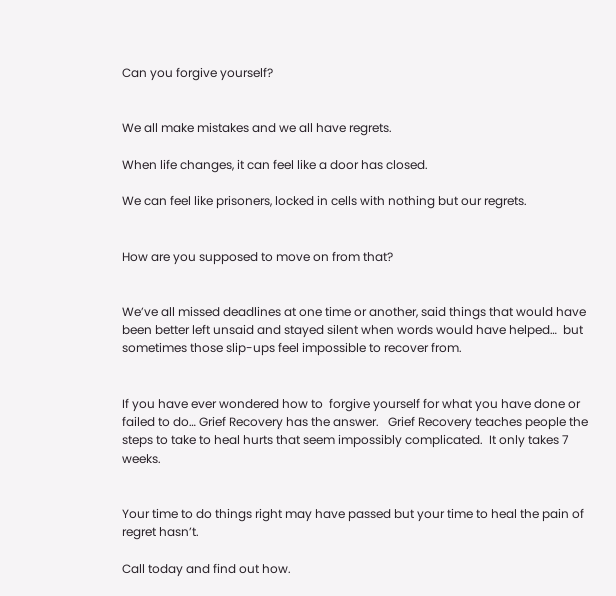Can you forgive yourself?


We all make mistakes and we all have regrets.

When life changes, it can feel like a door has closed.

We can feel like prisoners, locked in cells with nothing but our regrets.


How are you supposed to move on from that?


We’ve all missed deadlines at one time or another, said things that would have been better left unsaid and stayed silent when words would have helped…  but sometimes those slip-ups feel impossible to recover from.


If you have ever wondered how to  forgive yourself for what you have done or failed to do… Grief Recovery has the answer.   Grief Recovery teaches people the steps to take to heal hurts that seem impossibly complicated.  It only takes 7 weeks.


Your time to do things right may have passed but your time to heal the pain of regret hasn’t.

Call today and find out how.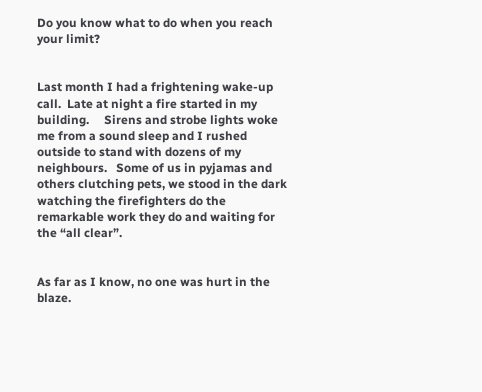Do you know what to do when you reach your limit?


Last month I had a frightening wake-up call.  Late at night a fire started in my building.     Sirens and strobe lights woke me from a sound sleep and I rushed outside to stand with dozens of my neighbours.   Some of us in pyjamas and others clutching pets, we stood in the dark watching the firefighters do the remarkable work they do and waiting for the “all clear”.


As far as I know, no one was hurt in the blaze.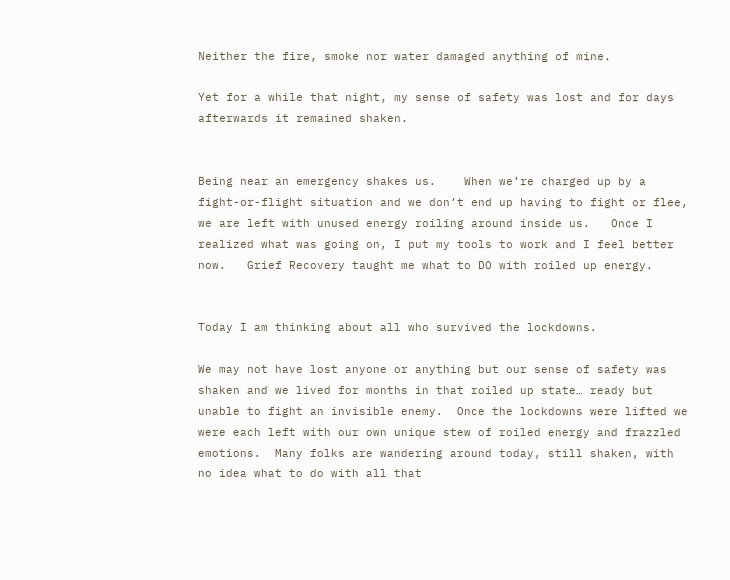Neither the fire, smoke nor water damaged anything of mine.

Yet for a while that night, my sense of safety was lost and for days afterwards it remained shaken.


Being near an emergency shakes us.    When we’re charged up by a fight-or-flight situation and we don’t end up having to fight or flee, we are left with unused energy roiling around inside us.   Once I realized what was going on, I put my tools to work and I feel better now.   Grief Recovery taught me what to DO with roiled up energy.


Today I am thinking about all who survived the lockdowns.

We may not have lost anyone or anything but our sense of safety was shaken and we lived for months in that roiled up state… ready but unable to fight an invisible enemy.  Once the lockdowns were lifted we were each left with our own unique stew of roiled energy and frazzled emotions.  Many folks are wandering around today, still shaken, with no idea what to do with all that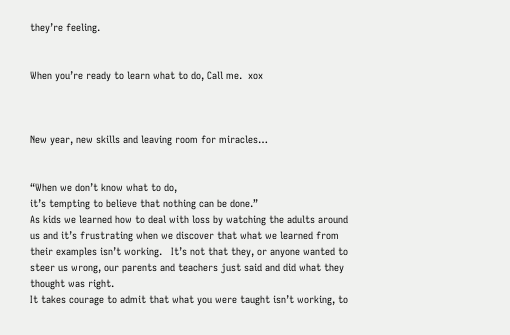they’re feeling.


When you’re ready to learn what to do, Call me.  xox



New year, new skills and leaving room for miracles…


“When we don’t know what to do,
it’s tempting to believe that nothing can be done.”
As kids we learned how to deal with loss by watching the adults around us and it’s frustrating when we discover that what we learned from their examples isn’t working.   It’s not that they, or anyone wanted to steer us wrong, our parents and teachers just said and did what they thought was right.
It takes courage to admit that what you were taught isn’t working, to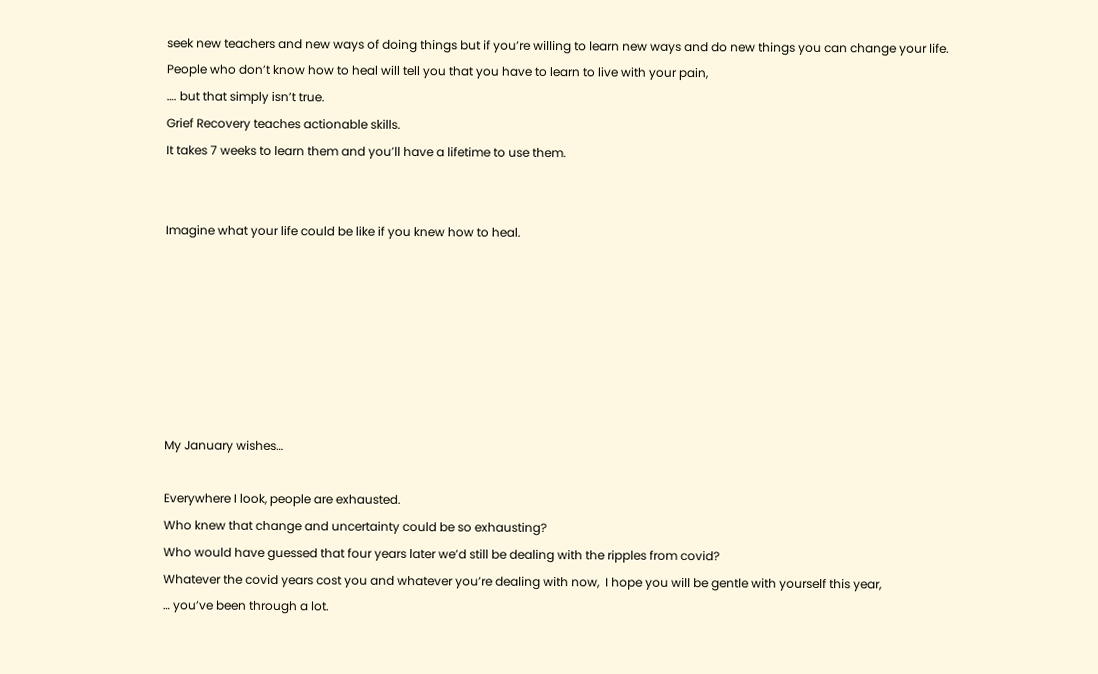seek new teachers and new ways of doing things but if you’re willing to learn new ways and do new things you can change your life.
People who don’t know how to heal will tell you that you have to learn to live with your pain,
…. but that simply isn’t true.
Grief Recovery teaches actionable skills.
It takes 7 weeks to learn them and you’ll have a lifetime to use them.


Imagine what your life could be like if you knew how to heal.







My January wishes…

Everywhere I look, people are exhausted.
Who knew that change and uncertainty could be so exhausting?
Who would have guessed that four years later we’d still be dealing with the ripples from covid?
Whatever the covid years cost you and whatever you’re dealing with now,  I hope you will be gentle with yourself this year,
… you’ve been through a lot.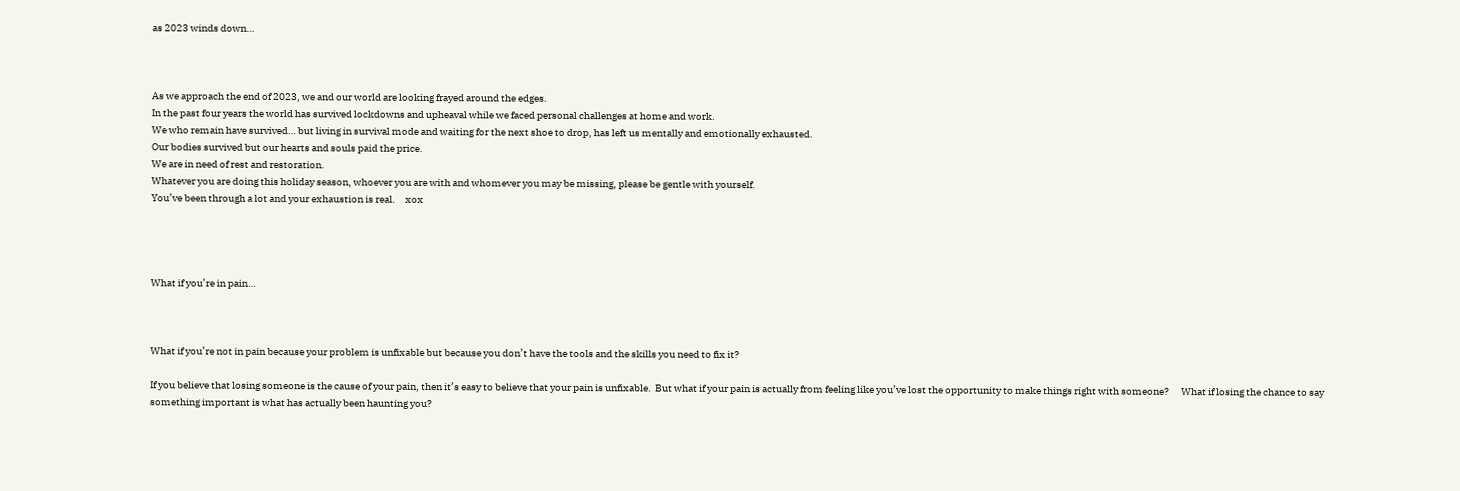as 2023 winds down…



As we approach the end of 2023, we and our world are looking frayed around the edges.
In the past four years the world has survived lockdowns and upheaval while we faced personal challenges at home and work.
We who remain have survived… but living in survival mode and waiting for the next shoe to drop, has left us mentally and emotionally exhausted.
Our bodies survived but our hearts and souls paid the price.
We are in need of rest and restoration.
Whatever you are doing this holiday season, whoever you are with and whomever you may be missing, please be gentle with yourself.
You’ve been through a lot and your exhaustion is real.     xox




What if you’re in pain…



What if you’re not in pain because your problem is unfixable but because you don’t have the tools and the skills you need to fix it?

If you believe that losing someone is the cause of your pain, then it’s easy to believe that your pain is unfixable.  But what if your pain is actually from feeling like you’ve lost the opportunity to make things right with someone?      What if losing the chance to say something important is what has actually been haunting you?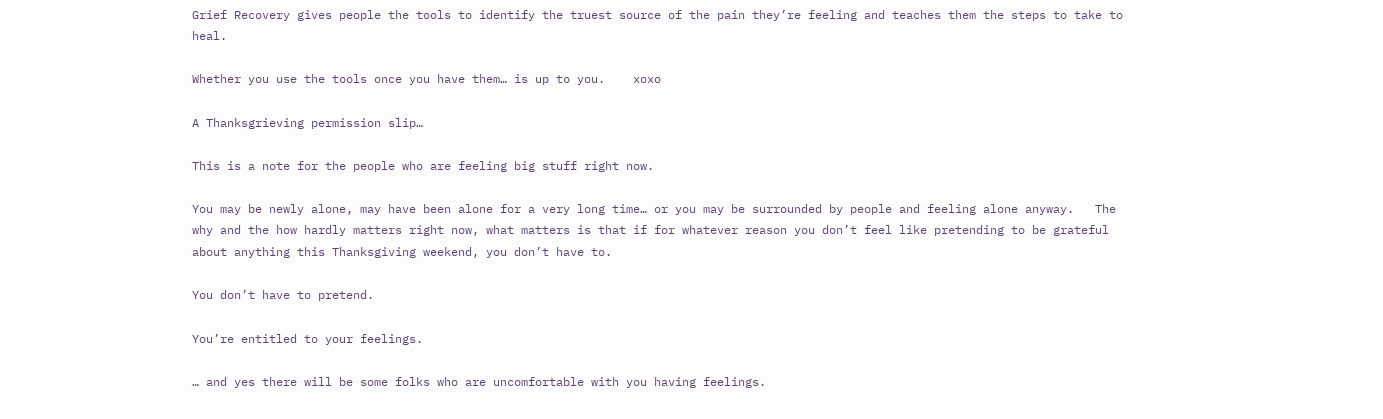Grief Recovery gives people the tools to identify the truest source of the pain they’re feeling and teaches them the steps to take to heal.

Whether you use the tools once you have them… is up to you.    xoxo

A Thanksgrieving permission slip…

This is a note for the people who are feeling big stuff right now.

You may be newly alone, may have been alone for a very long time… or you may be surrounded by people and feeling alone anyway.   The why and the how hardly matters right now, what matters is that if for whatever reason you don’t feel like pretending to be grateful about anything this Thanksgiving weekend, you don’t have to.

You don’t have to pretend.

You’re entitled to your feelings.

… and yes there will be some folks who are uncomfortable with you having feelings.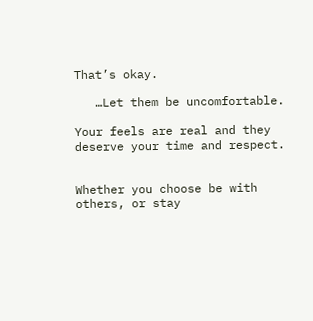That’s okay.

   …Let them be uncomfortable.

Your feels are real and they deserve your time and respect.


Whether you choose be with others, or stay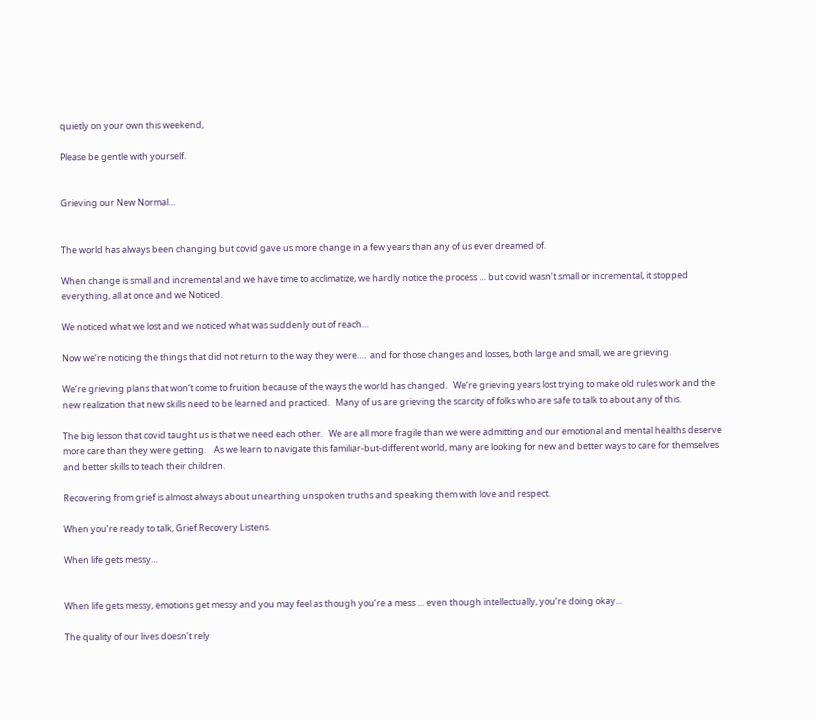quietly on your own this weekend,

Please be gentle with yourself.


Grieving our New Normal…


The world has always been changing but covid gave us more change in a few years than any of us ever dreamed of.

When change is small and incremental and we have time to acclimatize, we hardly notice the process … but covid wasn’t small or incremental, it stopped everything, all at once and we Noticed.

We noticed what we lost and we noticed what was suddenly out of reach…

Now we’re noticing the things that did not return to the way they were….  and for those changes and losses, both large and small, we are grieving.

We’re grieving plans that won’t come to fruition because of the ways the world has changed.   We’re grieving years lost trying to make old rules work and the new realization that new skills need to be learned and practiced.   Many of us are grieving the scarcity of folks who are safe to talk to about any of this.

The big lesson that covid taught us is that we need each other.   We are all more fragile than we were admitting and our emotional and mental healths deserve more care than they were getting.    As we learn to navigate this familiar-but-different world, many are looking for new and better ways to care for themselves and better skills to teach their children.

Recovering from grief is almost always about unearthing unspoken truths and speaking them with love and respect.

When you’re ready to talk, Grief Recovery Listens.

When life gets messy…


When life gets messy, emotions get messy and you may feel as though you’re a mess … even though intellectually, you’re doing okay…

The quality of our lives doesn’t rely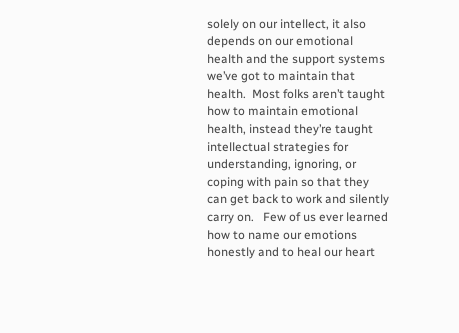solely on our intellect, it also depends on our emotional health and the support systems we’ve got to maintain that health.  Most folks aren’t taught how to maintain emotional health, instead they’re taught intellectual strategies for understanding, ignoring, or coping with pain so that they can get back to work and silently carry on.   Few of us ever learned how to name our emotions honestly and to heal our heart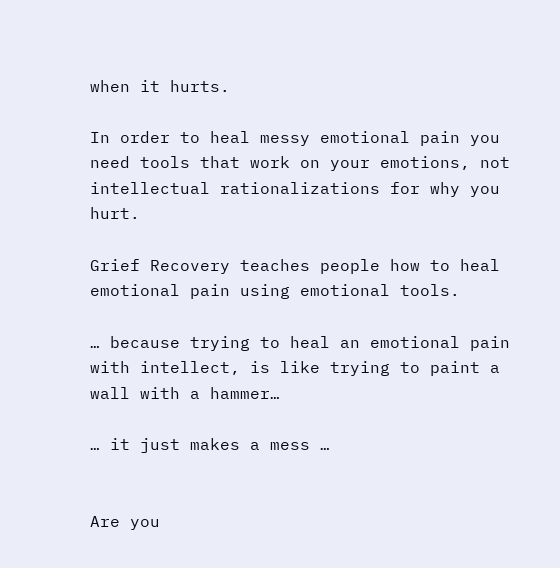when it hurts.

In order to heal messy emotional pain you need tools that work on your emotions, not intellectual rationalizations for why you hurt.

Grief Recovery teaches people how to heal emotional pain using emotional tools.

… because trying to heal an emotional pain with intellect, is like trying to paint a wall with a hammer…

… it just makes a mess …


Are you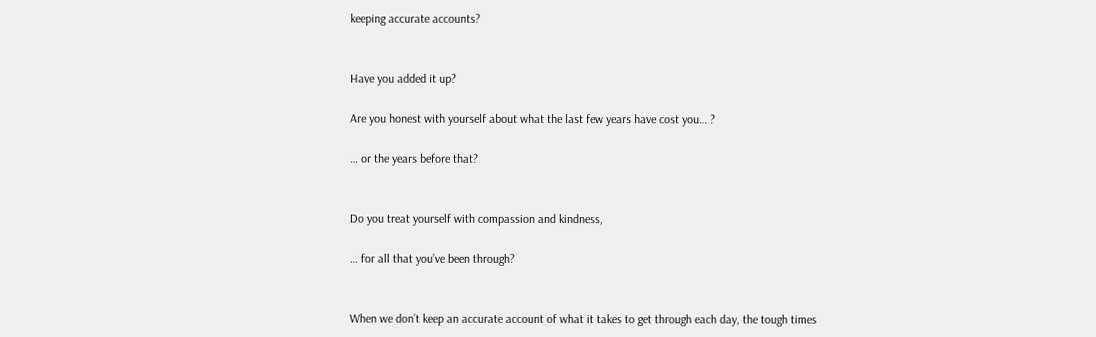keeping accurate accounts?


Have you added it up?

Are you honest with yourself about what the last few years have cost you… ?

… or the years before that?


Do you treat yourself with compassion and kindness,

… for all that you’ve been through?


When we don’t keep an accurate account of what it takes to get through each day, the tough times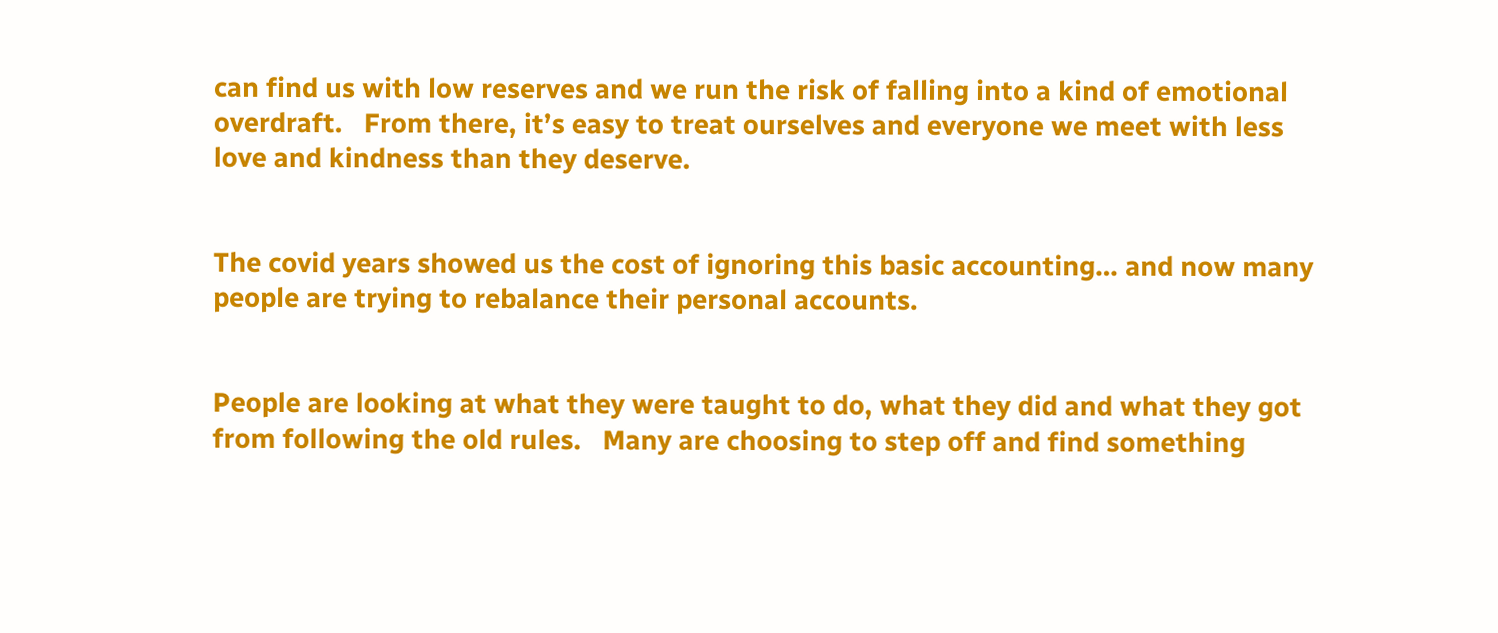can find us with low reserves and we run the risk of falling into a kind of emotional overdraft.   From there, it’s easy to treat ourselves and everyone we meet with less love and kindness than they deserve.


The covid years showed us the cost of ignoring this basic accounting… and now many people are trying to rebalance their personal accounts.


People are looking at what they were taught to do, what they did and what they got from following the old rules.   Many are choosing to step off and find something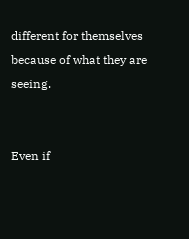different for themselves because of what they are seeing.


Even if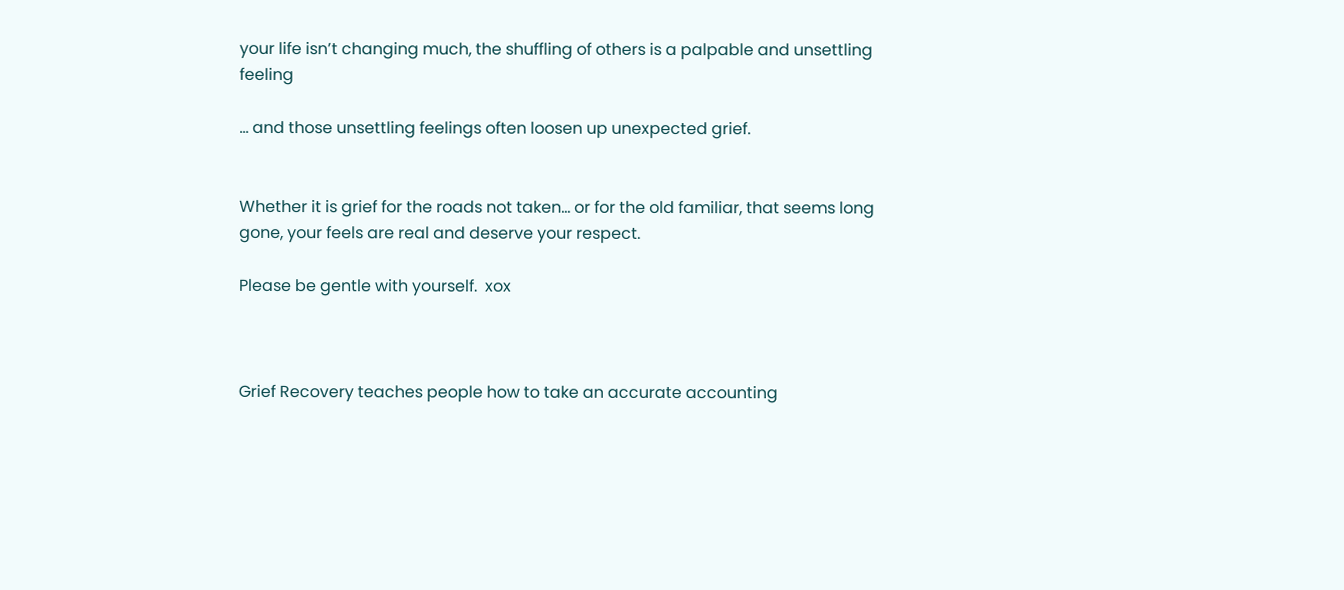your life isn’t changing much, the shuffling of others is a palpable and unsettling feeling

… and those unsettling feelings often loosen up unexpected grief.


Whether it is grief for the roads not taken… or for the old familiar, that seems long gone, your feels are real and deserve your respect.

Please be gentle with yourself.  xox



Grief Recovery teaches people how to take an accurate accounting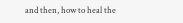and then, how to heal the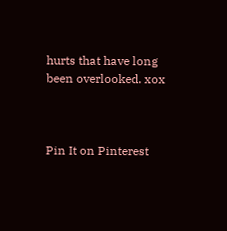hurts that have long been overlooked. xox



Pin It on Pinterest